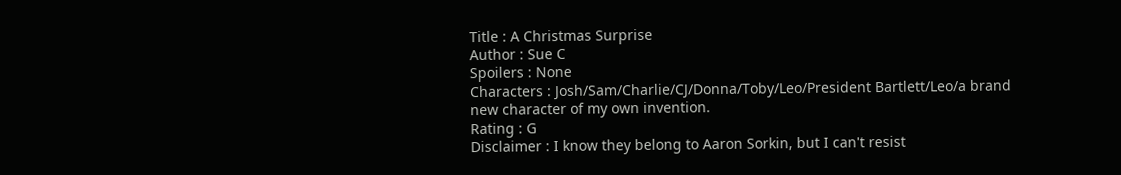Title : A Christmas Surprise
Author : Sue C
Spoilers : None
Characters : Josh/Sam/Charlie/CJ/Donna/Toby/Leo/President Bartlett/Leo/a brand new character of my own invention.
Rating : G
Disclaimer : I know they belong to Aaron Sorkin, but I can't resist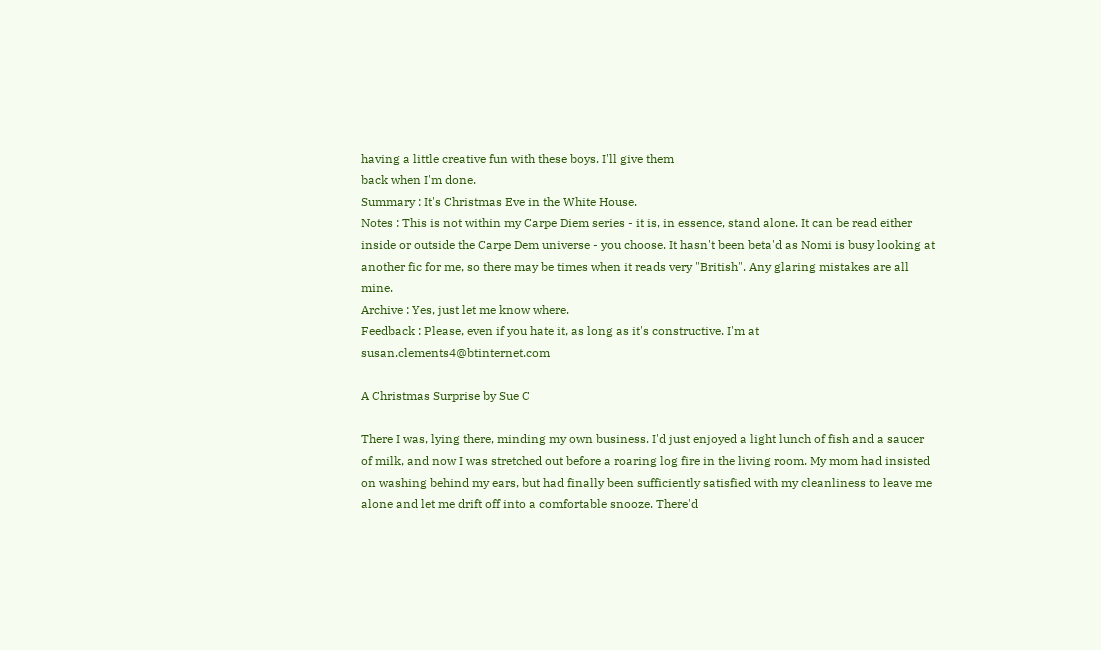having a little creative fun with these boys. I'll give them
back when I'm done.
Summary : It's Christmas Eve in the White House.
Notes : This is not within my Carpe Diem series - it is, in essence, stand alone. It can be read either inside or outside the Carpe Dem universe - you choose. It hasn't been beta'd as Nomi is busy looking at another fic for me, so there may be times when it reads very "British". Any glaring mistakes are all mine.
Archive : Yes, just let me know where.
Feedback : Please, even if you hate it, as long as it's constructive. I'm at susan.clements4@btinternet.com

A Christmas Surprise by Sue C

There I was, lying there, minding my own business. I'd just enjoyed a light lunch of fish and a saucer of milk, and now I was stretched out before a roaring log fire in the living room. My mom had insisted on washing behind my ears, but had finally been sufficiently satisfied with my cleanliness to leave me alone and let me drift off into a comfortable snooze. There'd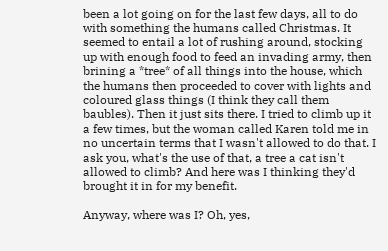been a lot going on for the last few days, all to do with something the humans called Christmas. It seemed to entail a lot of rushing around, stocking up with enough food to feed an invading army, then brining a *tree* of all things into the house, which the humans then proceeded to cover with lights and coloured glass things (I think they call them baubles). Then it just sits there. I tried to climb up it a few times, but the woman called Karen told me in no uncertain terms that I wasn't allowed to do that. I ask you, what's the use of that, a tree a cat isn't allowed to climb? And here was I thinking they'd brought it in for my benefit.

Anyway, where was I? Oh, yes,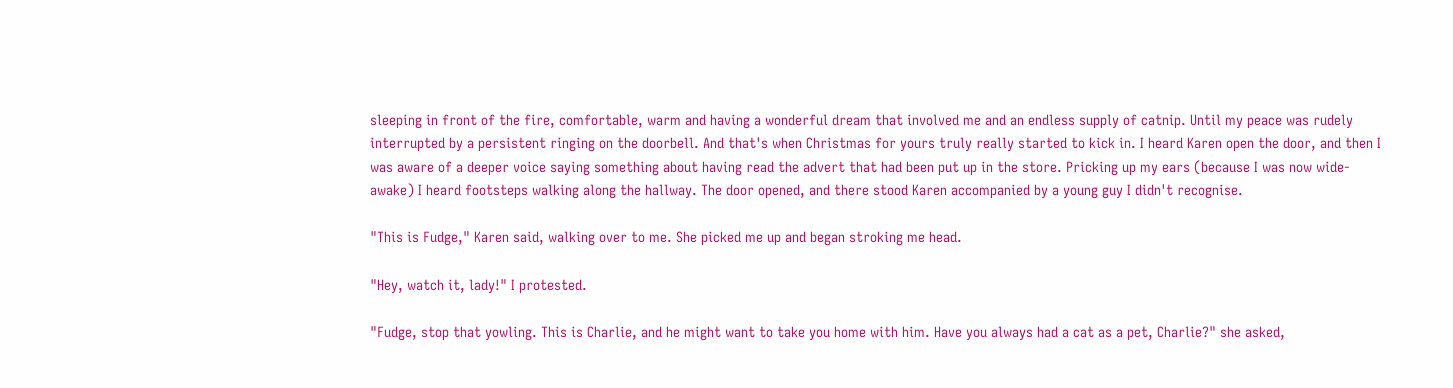sleeping in front of the fire, comfortable, warm and having a wonderful dream that involved me and an endless supply of catnip. Until my peace was rudely interrupted by a persistent ringing on the doorbell. And that's when Christmas for yours truly really started to kick in. I heard Karen open the door, and then I was aware of a deeper voice saying something about having read the advert that had been put up in the store. Pricking up my ears (because I was now wide-awake) I heard footsteps walking along the hallway. The door opened, and there stood Karen accompanied by a young guy I didn't recognise.

"This is Fudge," Karen said, walking over to me. She picked me up and began stroking me head.

"Hey, watch it, lady!" I protested.

"Fudge, stop that yowling. This is Charlie, and he might want to take you home with him. Have you always had a cat as a pet, Charlie?" she asked,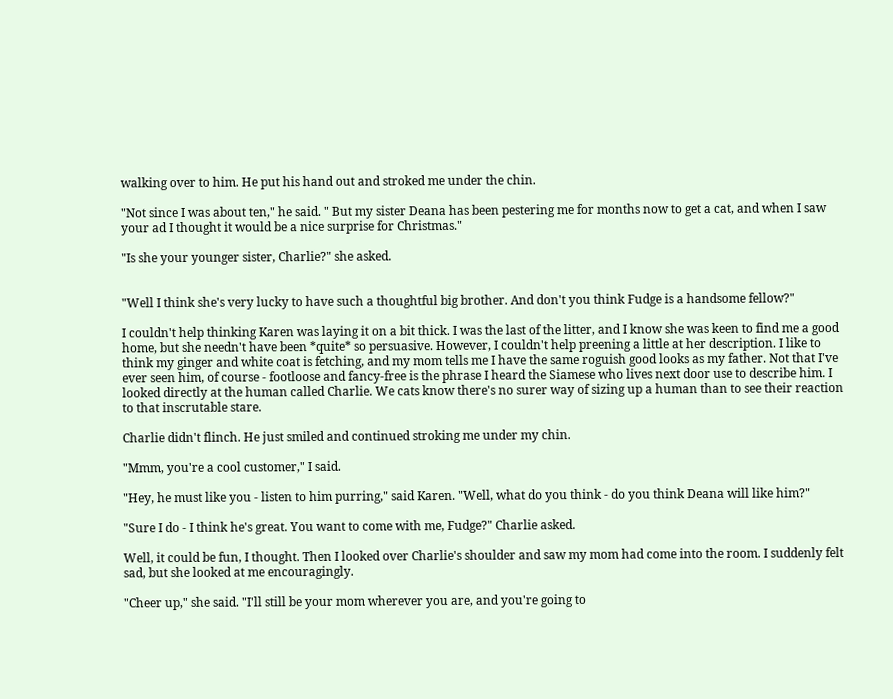walking over to him. He put his hand out and stroked me under the chin.

"Not since I was about ten," he said. " But my sister Deana has been pestering me for months now to get a cat, and when I saw your ad I thought it would be a nice surprise for Christmas."

"Is she your younger sister, Charlie?" she asked.


"Well I think she's very lucky to have such a thoughtful big brother. And don't you think Fudge is a handsome fellow?"

I couldn't help thinking Karen was laying it on a bit thick. I was the last of the litter, and I know she was keen to find me a good home, but she needn't have been *quite* so persuasive. However, I couldn't help preening a little at her description. I like to think my ginger and white coat is fetching, and my mom tells me I have the same roguish good looks as my father. Not that I've ever seen him, of course - footloose and fancy-free is the phrase I heard the Siamese who lives next door use to describe him. I looked directly at the human called Charlie. We cats know there's no surer way of sizing up a human than to see their reaction to that inscrutable stare.

Charlie didn't flinch. He just smiled and continued stroking me under my chin.

"Mmm, you're a cool customer," I said.

"Hey, he must like you - listen to him purring," said Karen. "Well, what do you think - do you think Deana will like him?"

"Sure I do - I think he's great. You want to come with me, Fudge?" Charlie asked.

Well, it could be fun, I thought. Then I looked over Charlie's shoulder and saw my mom had come into the room. I suddenly felt sad, but she looked at me encouragingly.

"Cheer up," she said. "I'll still be your mom wherever you are, and you're going to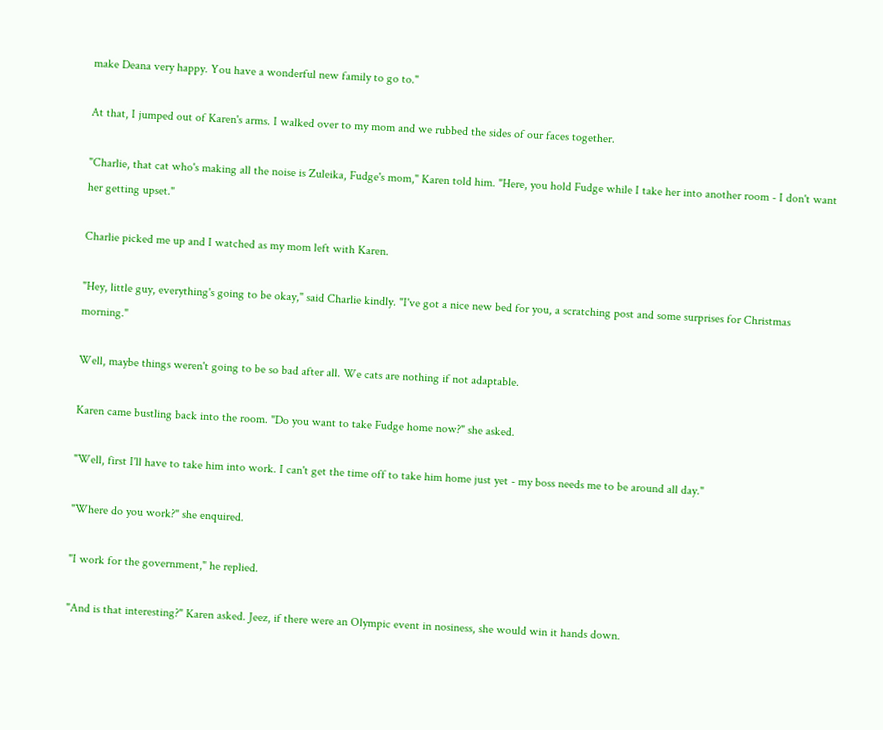make Deana very happy. You have a wonderful new family to go to."

At that, I jumped out of Karen's arms. I walked over to my mom and we rubbed the sides of our faces together.

"Charlie, that cat who's making all the noise is Zuleika, Fudge's mom," Karen told him. "Here, you hold Fudge while I take her into another room - I don't want her getting upset."

Charlie picked me up and I watched as my mom left with Karen.

"Hey, little guy, everything's going to be okay," said Charlie kindly. "I've got a nice new bed for you, a scratching post and some surprises for Christmas morning."

Well, maybe things weren't going to be so bad after all. We cats are nothing if not adaptable.

Karen came bustling back into the room. "Do you want to take Fudge home now?" she asked.

"Well, first I'll have to take him into work. I can't get the time off to take him home just yet - my boss needs me to be around all day."

"Where do you work?" she enquired.

"I work for the government," he replied.

"And is that interesting?" Karen asked. Jeez, if there were an Olympic event in nosiness, she would win it hands down.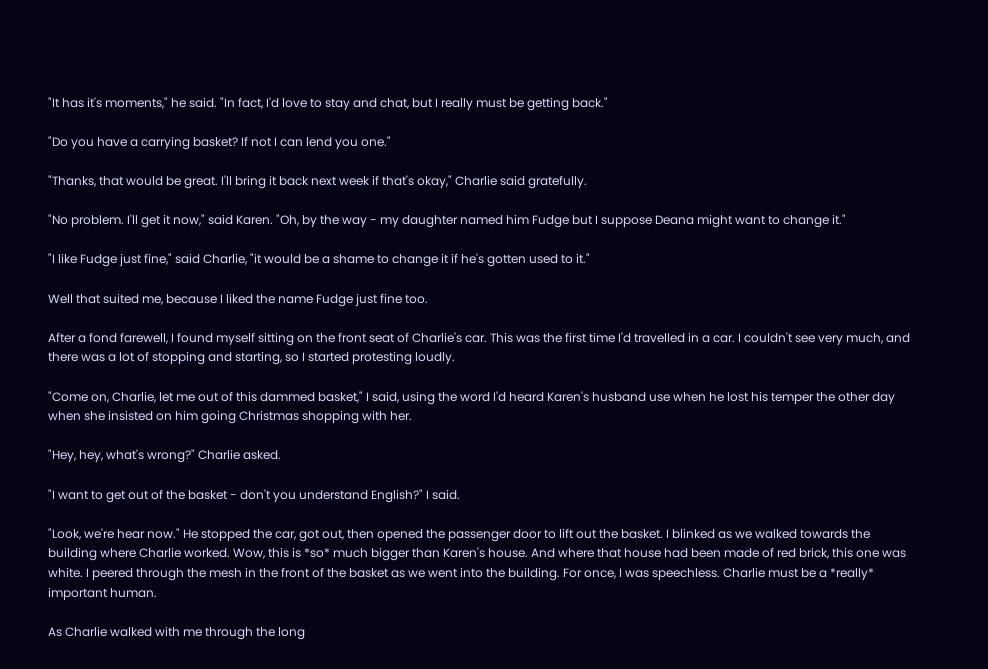"It has it's moments," he said. "In fact, I'd love to stay and chat, but I really must be getting back."

"Do you have a carrying basket? If not I can lend you one."

"Thanks, that would be great. I'll bring it back next week if that's okay," Charlie said gratefully.

"No problem. I'll get it now," said Karen. "Oh, by the way - my daughter named him Fudge but I suppose Deana might want to change it."

"I like Fudge just fine," said Charlie, "it would be a shame to change it if he's gotten used to it."

Well that suited me, because I liked the name Fudge just fine too.

After a fond farewell, I found myself sitting on the front seat of Charlie's car. This was the first time I'd travelled in a car. I couldn't see very much, and there was a lot of stopping and starting, so I started protesting loudly.

"Come on, Charlie, let me out of this dammed basket," I said, using the word I'd heard Karen's husband use when he lost his temper the other day when she insisted on him going Christmas shopping with her.

"Hey, hey, what's wrong?" Charlie asked.

"I want to get out of the basket - don't you understand English?" I said.

"Look, we're hear now." He stopped the car, got out, then opened the passenger door to lift out the basket. I blinked as we walked towards the building where Charlie worked. Wow, this is *so* much bigger than Karen's house. And where that house had been made of red brick, this one was white. I peered through the mesh in the front of the basket as we went into the building. For once, I was speechless. Charlie must be a *really* important human.

As Charlie walked with me through the long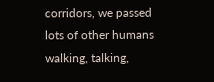corridors, we passed lots of other humans walking, talking,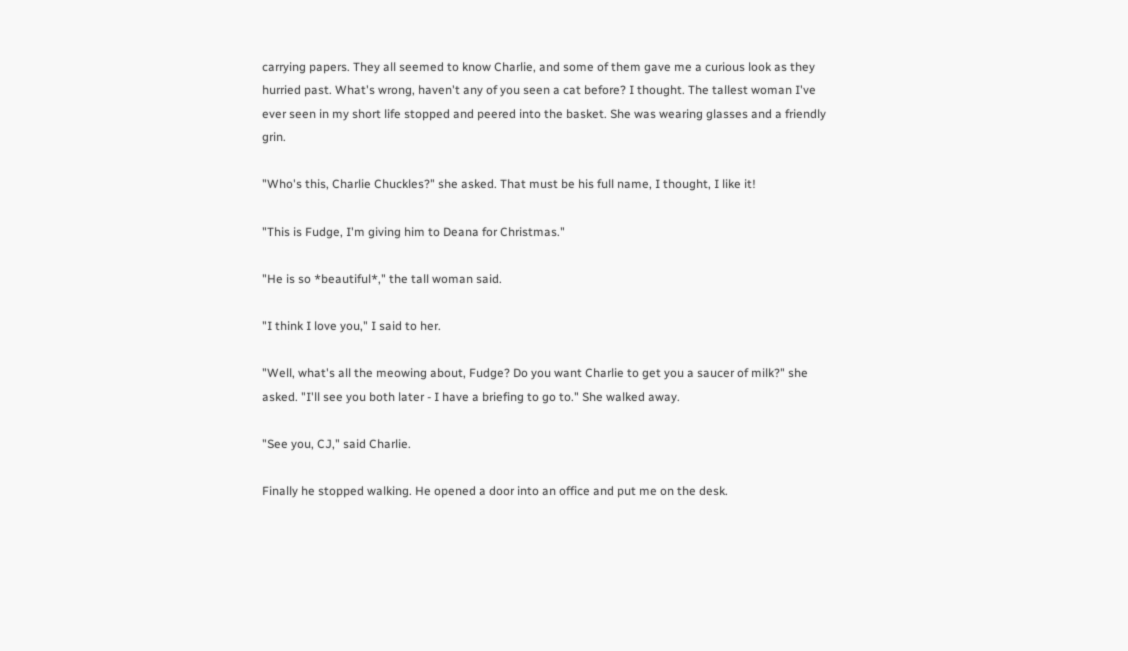carrying papers. They all seemed to know Charlie, and some of them gave me a curious look as they hurried past. What's wrong, haven't any of you seen a cat before? I thought. The tallest woman I've ever seen in my short life stopped and peered into the basket. She was wearing glasses and a friendly grin.

"Who's this, Charlie Chuckles?" she asked. That must be his full name, I thought, I like it!

"This is Fudge, I'm giving him to Deana for Christmas."

"He is so *beautiful*," the tall woman said.

"I think I love you," I said to her.

"Well, what's all the meowing about, Fudge? Do you want Charlie to get you a saucer of milk?" she asked. "I'll see you both later - I have a briefing to go to." She walked away.

"See you, CJ," said Charlie.

Finally he stopped walking. He opened a door into an office and put me on the desk.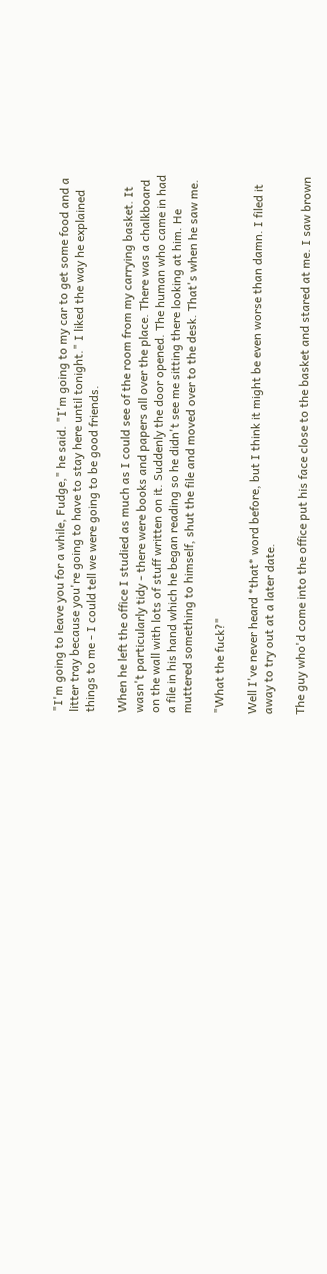"I'm going to leave you for a while, Fudge," he said. "I'm going to my car to get some food and a litter tray because you're going to have to stay here until tonight." I liked the way he explained things to me - I could tell we were going to be good friends.

When he left the office I studied as much as I could see of the room from my carrying basket. It wasn't particularly tidy - there were books and papers all over the place. There was a chalkboard on the wall with lots of stuff written on it. Suddenly the door opened. The human who came in had a file in his hand which he began reading so he didn't see me sitting there looking at him. He muttered something to himself, shut the file and moved over to the desk. That's when he saw me.

"What the fuck?"

Well I've never heard *that* word before, but I think it might be even worse than damn. I filed it away to try out at a later date.

The guy who'd come into the office put his face close to the basket and stared at me. I saw brown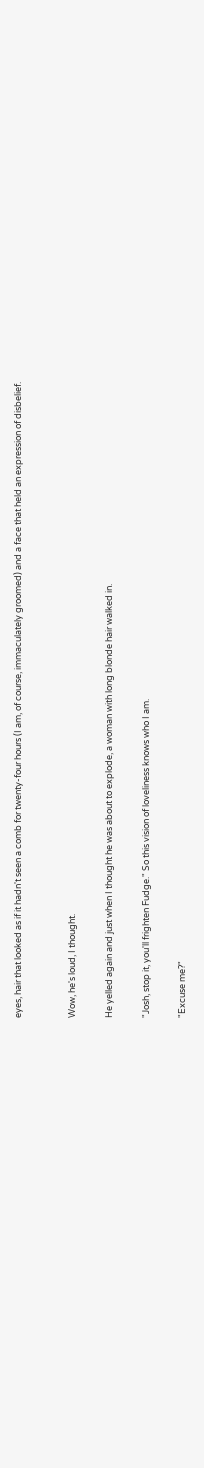eyes, hair that looked as if it hadn't seen a comb for twenty-four hours (I am, of course, immaculately groomed) and a face that held an expression of disbelief.


Wow, he's loud, I thought.

He yelled again and just when I thought he was about to explode, a woman with long blonde hair walked in.

"Josh, stop it, you'll frighten Fudge." So this vision of loveliness knows who I am.

"Excuse me?"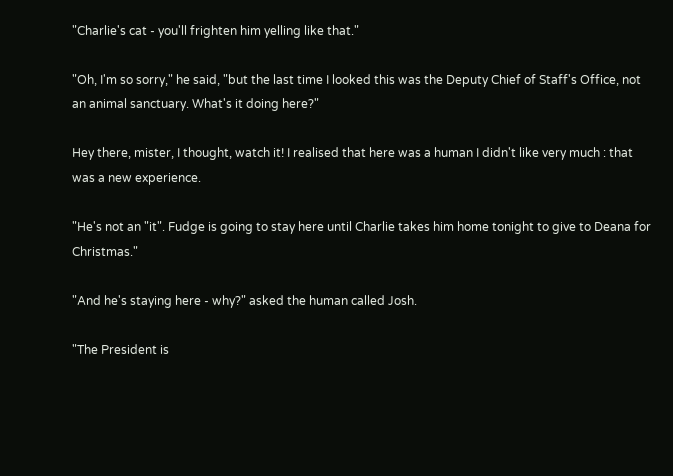"Charlie's cat - you'll frighten him yelling like that."

"Oh, I'm so sorry," he said, "but the last time I looked this was the Deputy Chief of Staff's Office, not an animal sanctuary. What's it doing here?"

Hey there, mister, I thought, watch it! I realised that here was a human I didn't like very much : that was a new experience.

"He's not an "it". Fudge is going to stay here until Charlie takes him home tonight to give to Deana for Christmas."

"And he's staying here - why?" asked the human called Josh.

"The President is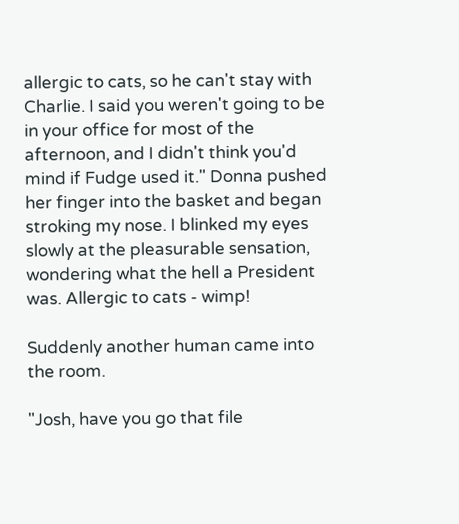allergic to cats, so he can't stay with Charlie. I said you weren't going to be in your office for most of the afternoon, and I didn't think you'd mind if Fudge used it." Donna pushed her finger into the basket and began stroking my nose. I blinked my eyes slowly at the pleasurable sensation, wondering what the hell a President was. Allergic to cats - wimp!

Suddenly another human came into the room.

"Josh, have you go that file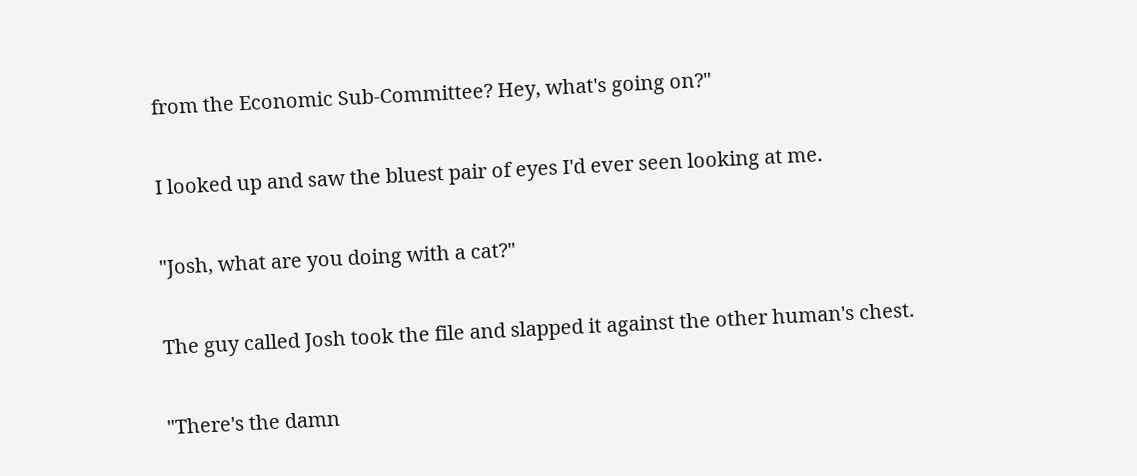from the Economic Sub-Committee? Hey, what's going on?"

I looked up and saw the bluest pair of eyes I'd ever seen looking at me.

"Josh, what are you doing with a cat?"

The guy called Josh took the file and slapped it against the other human's chest.

"There's the damn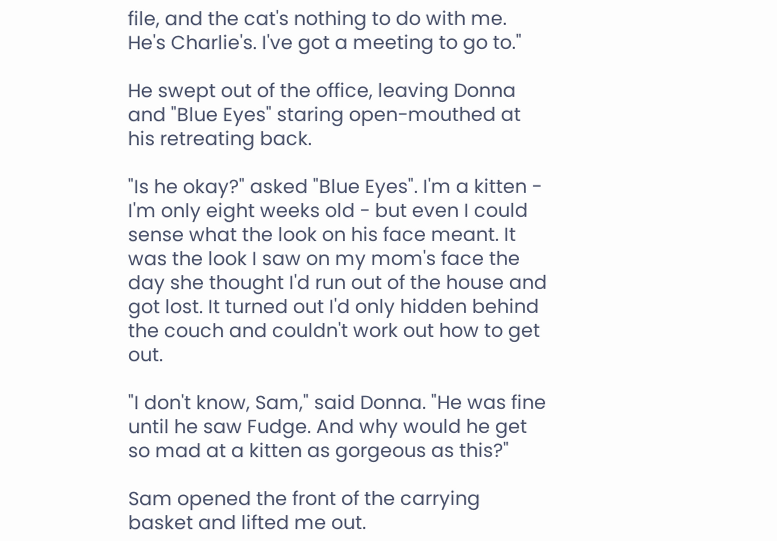file, and the cat's nothing to do with me. He's Charlie's. I've got a meeting to go to."

He swept out of the office, leaving Donna and "Blue Eyes" staring open-mouthed at his retreating back.

"Is he okay?" asked "Blue Eyes". I'm a kitten - I'm only eight weeks old - but even I could sense what the look on his face meant. It was the look I saw on my mom's face the day she thought I'd run out of the house and got lost. It turned out I'd only hidden behind the couch and couldn't work out how to get out.

"I don't know, Sam," said Donna. "He was fine until he saw Fudge. And why would he get so mad at a kitten as gorgeous as this?"

Sam opened the front of the carrying basket and lifted me out.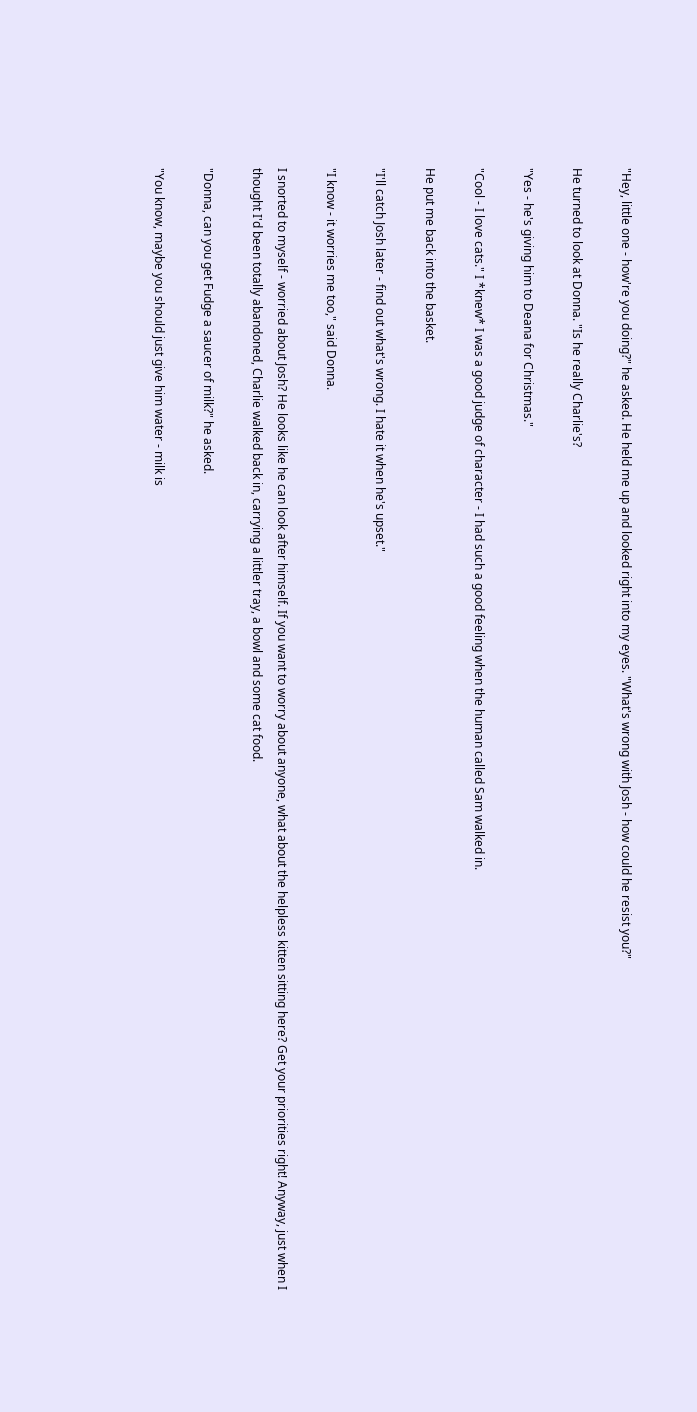"Hey, little one - how're you doing?" he asked. He held me up and looked right into my eyes. "What's wrong with Josh - how could he resist you?"

He turned to look at Donna. "Is he really Charlie's?

"Yes - he's giving him to Deana for Christmas."

"Cool - I love cats." I *knew* I was a good judge of character - I had such a good feeling when the human called Sam walked in.

He put me back into the basket.

"I'll catch Josh later - find out what's wrong. I hate it when he's upset."

"I know - it worries me too," said Donna.

I snorted to myself - worried about Josh? He looks like he can look after himself. If you want to worry about anyone, what about the helpless kitten sitting here? Get your priorities right! Anyway, just when I thought I'd been totally abandoned, Charlie walked back in, carrying a littler tray, a bowl and some cat food.

"Donna, can you get Fudge a saucer of milk?" he asked.

"You know, maybe you should just give him water - milk is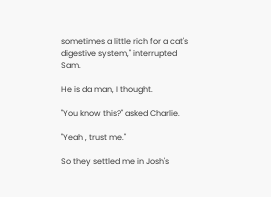sometimes a little rich for a cat's digestive system," interrupted Sam.

He is da man, I thought.

"You know this?" asked Charlie.

"Yeah , trust me."

So they settled me in Josh's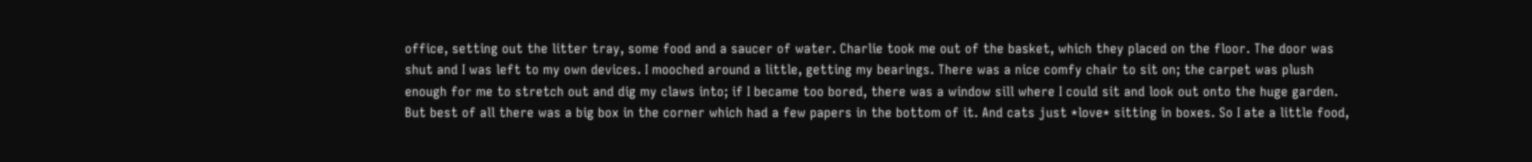office, setting out the litter tray, some food and a saucer of water. Charlie took me out of the basket, which they placed on the floor. The door was shut and I was left to my own devices. I mooched around a little, getting my bearings. There was a nice comfy chair to sit on; the carpet was plush enough for me to stretch out and dig my claws into; if I became too bored, there was a window sill where I could sit and look out onto the huge garden. But best of all there was a big box in the corner which had a few papers in the bottom of it. And cats just *love* sitting in boxes. So I ate a little food,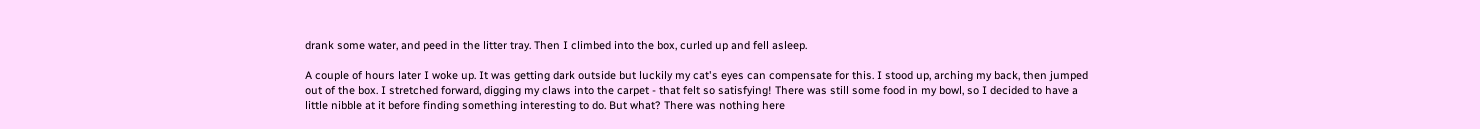drank some water, and peed in the litter tray. Then I climbed into the box, curled up and fell asleep.

A couple of hours later I woke up. It was getting dark outside but luckily my cat's eyes can compensate for this. I stood up, arching my back, then jumped out of the box. I stretched forward, digging my claws into the carpet - that felt so satisfying! There was still some food in my bowl, so I decided to have a little nibble at it before finding something interesting to do. But what? There was nothing here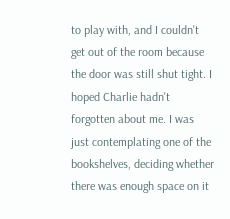to play with, and I couldn't get out of the room because the door was still shut tight. I hoped Charlie hadn't forgotten about me. I was just contemplating one of the bookshelves, deciding whether there was enough space on it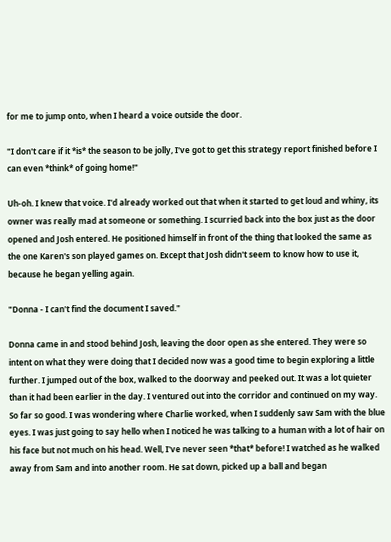for me to jump onto, when I heard a voice outside the door.

"I don't care if it *is* the season to be jolly, I've got to get this strategy report finished before I can even *think* of going home!"

Uh-oh. I knew that voice. I'd already worked out that when it started to get loud and whiny, its owner was really mad at someone or something. I scurried back into the box just as the door opened and Josh entered. He positioned himself in front of the thing that looked the same as the one Karen's son played games on. Except that Josh didn't seem to know how to use it, because he began yelling again.

"Donna - I can't find the document I saved."

Donna came in and stood behind Josh, leaving the door open as she entered. They were so intent on what they were doing that I decided now was a good time to begin exploring a little further. I jumped out of the box, walked to the doorway and peeked out. It was a lot quieter than it had been earlier in the day. I ventured out into the corridor and continued on my way. So far so good. I was wondering where Charlie worked, when I suddenly saw Sam with the blue eyes. I was just going to say hello when I noticed he was talking to a human with a lot of hair on his face but not much on his head. Well, I've never seen *that* before! I watched as he walked away from Sam and into another room. He sat down, picked up a ball and began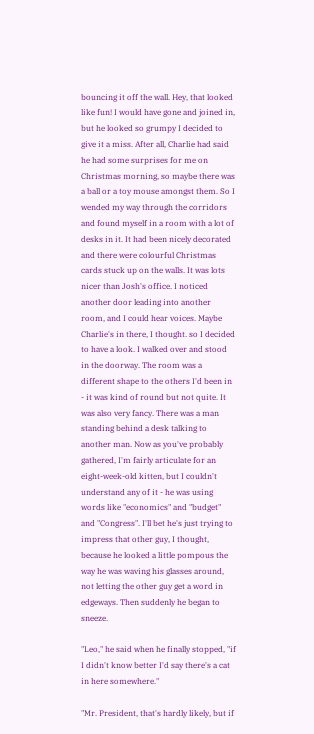bouncing it off the wall. Hey, that looked like fun! I would have gone and joined in, but he looked so grumpy I decided to give it a miss. After all, Charlie had said he had some surprises for me on Christmas morning, so maybe there was a ball or a toy mouse amongst them. So I wended my way through the corridors and found myself in a room with a lot of desks in it. It had been nicely decorated and there were colourful Christmas cards stuck up on the walls. It was lots nicer than Josh's office. I noticed another door leading into another room, and I could hear voices. Maybe Charlie's in there, I thought. so I decided to have a look. I walked over and stood in the doorway. The room was a different shape to the others I'd been in - it was kind of round but not quite. It was also very fancy. There was a man standing behind a desk talking to another man. Now as you've probably gathered, I'm fairly articulate for an eight-week-old kitten, but I couldn't understand any of it - he was using words like "economics" and "budget" and "Congress". I'll bet he's just trying to impress that other guy, I thought, because he looked a little pompous the way he was waving his glasses around, not letting the other guy get a word in edgeways. Then suddenly he began to sneeze.

"Leo," he said when he finally stopped, "if I didn't know better I'd say there's a cat in here somewhere."

"Mr. President, that's hardly likely, but if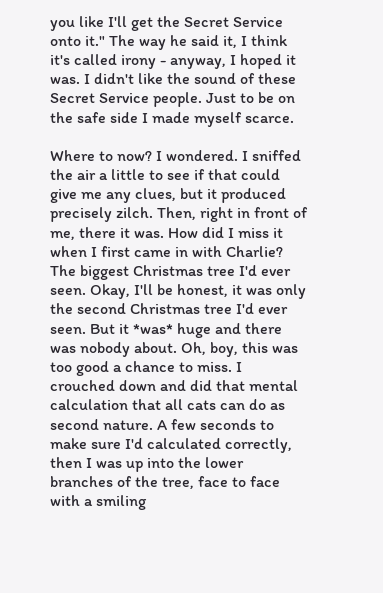you like I'll get the Secret Service onto it." The way he said it, I think it's called irony - anyway, I hoped it was. I didn't like the sound of these Secret Service people. Just to be on the safe side I made myself scarce.

Where to now? I wondered. I sniffed the air a little to see if that could give me any clues, but it produced precisely zilch. Then, right in front of me, there it was. How did I miss it when I first came in with Charlie? The biggest Christmas tree I'd ever seen. Okay, I'll be honest, it was only the second Christmas tree I'd ever seen. But it *was* huge and there was nobody about. Oh, boy, this was too good a chance to miss. I crouched down and did that mental calculation that all cats can do as second nature. A few seconds to make sure I'd calculated correctly, then I was up into the lower branches of the tree, face to face with a smiling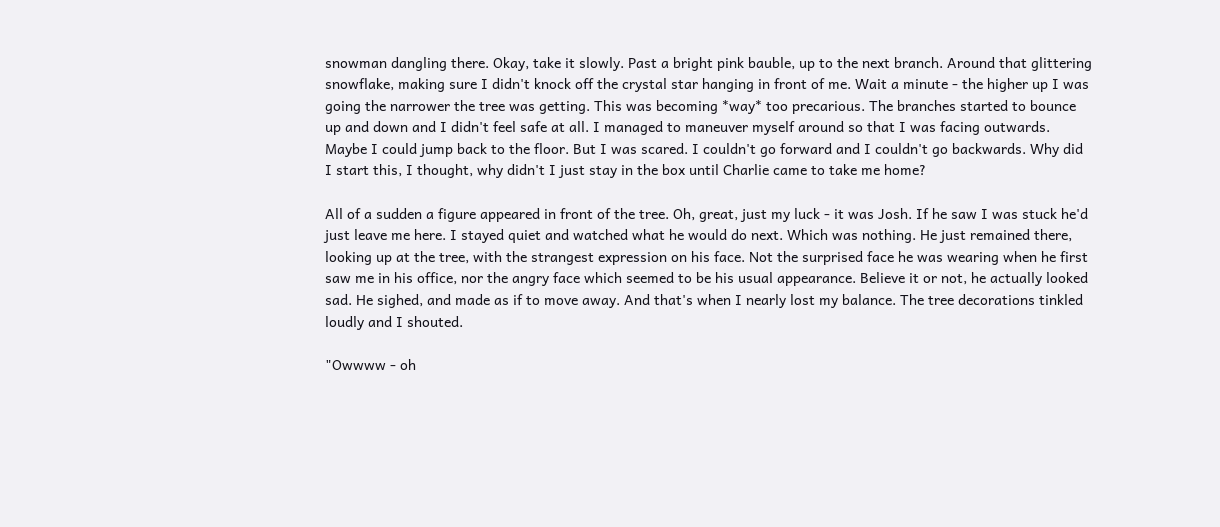snowman dangling there. Okay, take it slowly. Past a bright pink bauble, up to the next branch. Around that glittering snowflake, making sure I didn't knock off the crystal star hanging in front of me. Wait a minute - the higher up I was going the narrower the tree was getting. This was becoming *way* too precarious. The branches started to bounce up and down and I didn't feel safe at all. I managed to maneuver myself around so that I was facing outwards. Maybe I could jump back to the floor. But I was scared. I couldn't go forward and I couldn't go backwards. Why did I start this, I thought, why didn't I just stay in the box until Charlie came to take me home?

All of a sudden a figure appeared in front of the tree. Oh, great, just my luck - it was Josh. If he saw I was stuck he'd just leave me here. I stayed quiet and watched what he would do next. Which was nothing. He just remained there, looking up at the tree, with the strangest expression on his face. Not the surprised face he was wearing when he first saw me in his office, nor the angry face which seemed to be his usual appearance. Believe it or not, he actually looked sad. He sighed, and made as if to move away. And that's when I nearly lost my balance. The tree decorations tinkled loudly and I shouted.

"Owwww - oh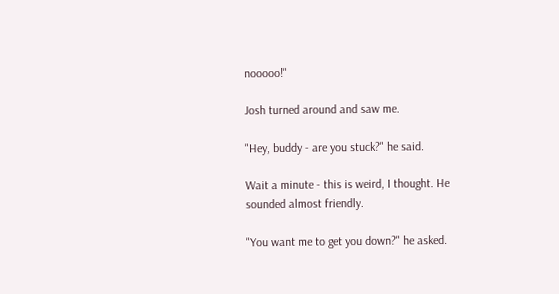nooooo!"

Josh turned around and saw me.

"Hey, buddy - are you stuck?" he said.

Wait a minute - this is weird, I thought. He sounded almost friendly.

"You want me to get you down?" he asked.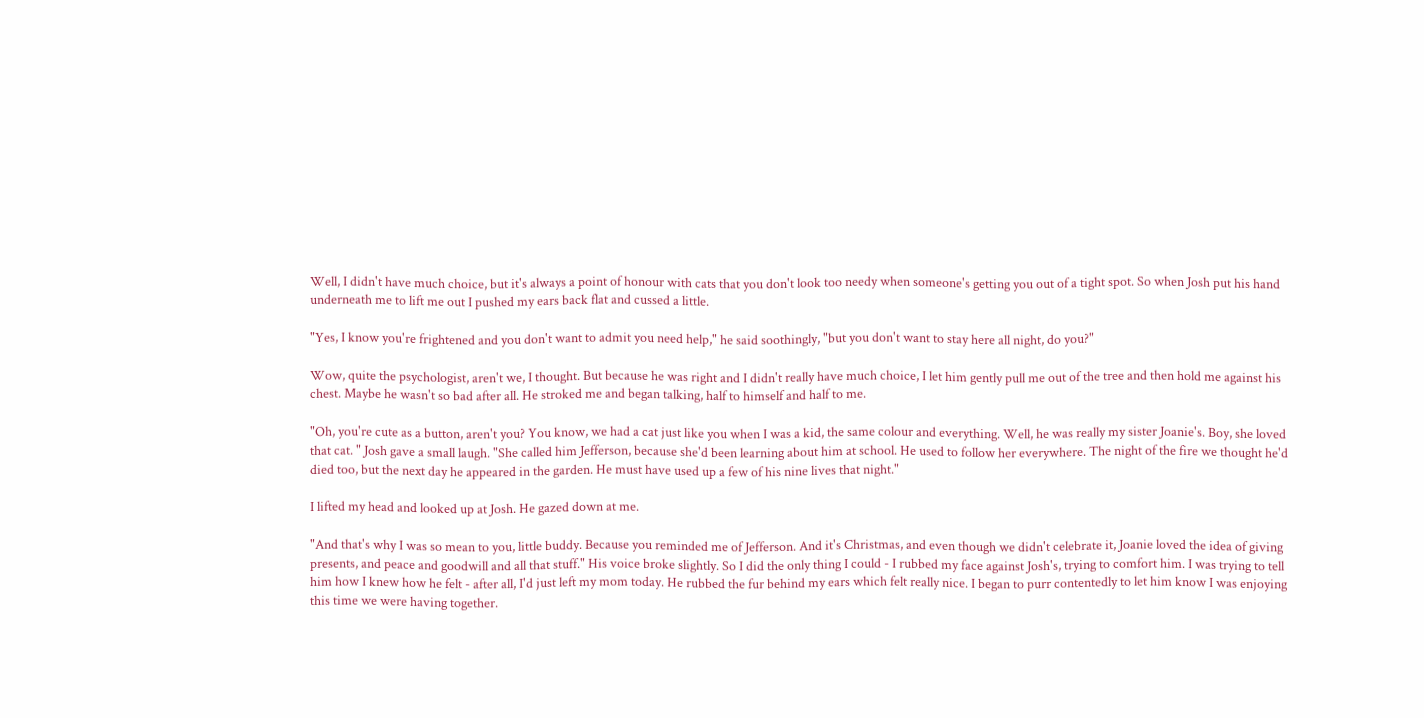Well, I didn't have much choice, but it's always a point of honour with cats that you don't look too needy when someone's getting you out of a tight spot. So when Josh put his hand underneath me to lift me out I pushed my ears back flat and cussed a little.

"Yes, I know you're frightened and you don't want to admit you need help," he said soothingly, "but you don't want to stay here all night, do you?"

Wow, quite the psychologist, aren't we, I thought. But because he was right and I didn't really have much choice, I let him gently pull me out of the tree and then hold me against his chest. Maybe he wasn't so bad after all. He stroked me and began talking, half to himself and half to me.

"Oh, you're cute as a button, aren't you? You know, we had a cat just like you when I was a kid, the same colour and everything. Well, he was really my sister Joanie's. Boy, she loved that cat. " Josh gave a small laugh. "She called him Jefferson, because she'd been learning about him at school. He used to follow her everywhere. The night of the fire we thought he'd died too, but the next day he appeared in the garden. He must have used up a few of his nine lives that night."

I lifted my head and looked up at Josh. He gazed down at me.

"And that's why I was so mean to you, little buddy. Because you reminded me of Jefferson. And it's Christmas, and even though we didn't celebrate it, Joanie loved the idea of giving presents, and peace and goodwill and all that stuff." His voice broke slightly. So I did the only thing I could - I rubbed my face against Josh's, trying to comfort him. I was trying to tell him how I knew how he felt - after all, I'd just left my mom today. He rubbed the fur behind my ears which felt really nice. I began to purr contentedly to let him know I was enjoying this time we were having together.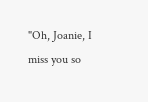"Oh, Joanie, I miss you so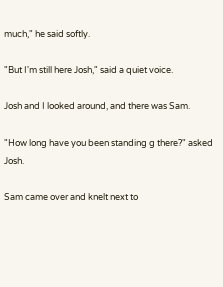much," he said softly.

"But I'm still here Josh," said a quiet voice.

Josh and I looked around, and there was Sam.

"How long have you been standing g there?" asked Josh.

Sam came over and knelt next to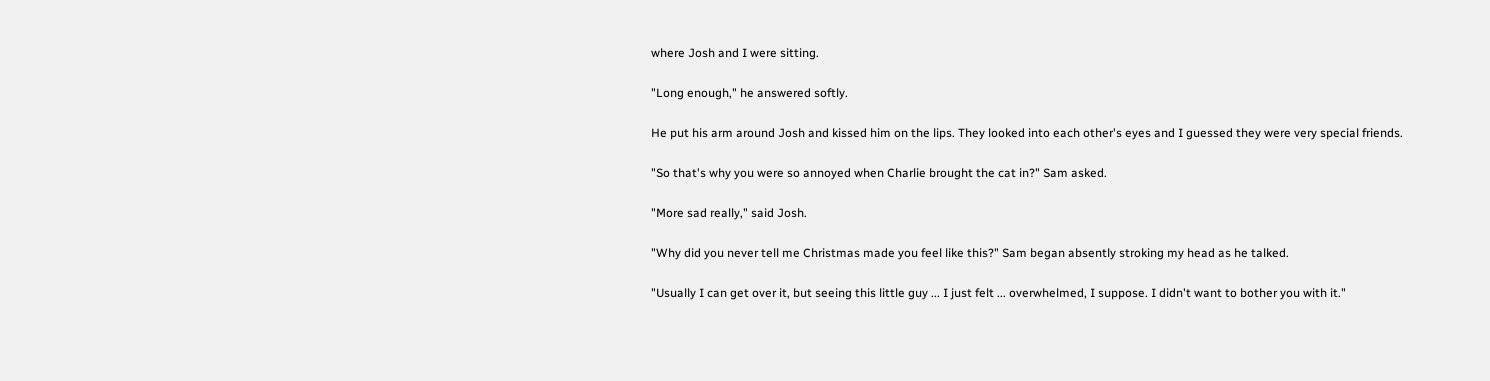where Josh and I were sitting.

"Long enough," he answered softly.

He put his arm around Josh and kissed him on the lips. They looked into each other's eyes and I guessed they were very special friends.

"So that's why you were so annoyed when Charlie brought the cat in?" Sam asked.

"More sad really," said Josh.

"Why did you never tell me Christmas made you feel like this?" Sam began absently stroking my head as he talked.

"Usually I can get over it, but seeing this little guy ... I just felt ... overwhelmed, I suppose. I didn't want to bother you with it."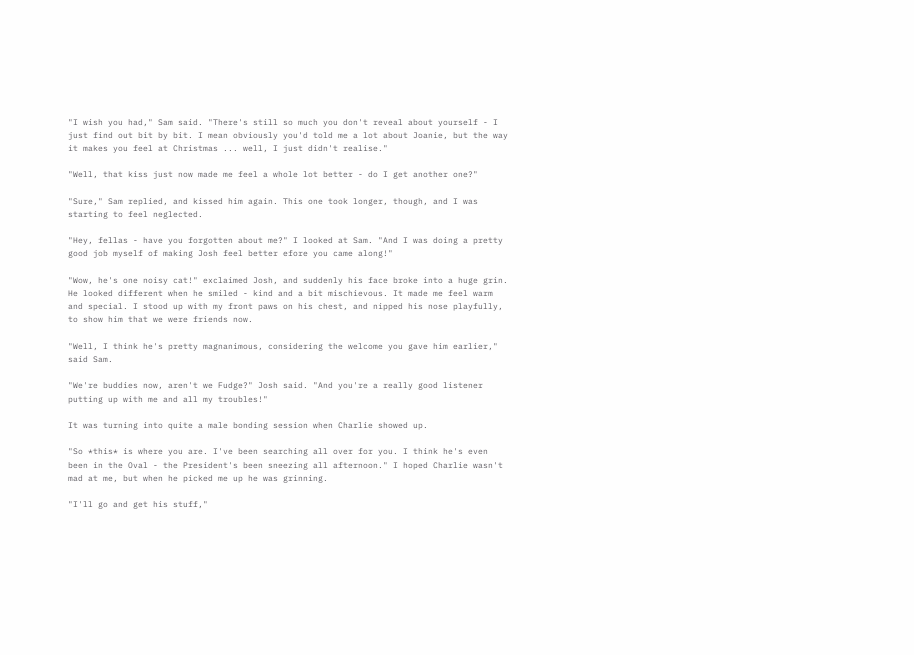"I wish you had," Sam said. "There's still so much you don't reveal about yourself - I just find out bit by bit. I mean obviously you'd told me a lot about Joanie, but the way it makes you feel at Christmas ... well, I just didn't realise."

"Well, that kiss just now made me feel a whole lot better - do I get another one?"

"Sure," Sam replied, and kissed him again. This one took longer, though, and I was starting to feel neglected.

"Hey, fellas - have you forgotten about me?" I looked at Sam. "And I was doing a pretty good job myself of making Josh feel better efore you came along!"

"Wow, he's one noisy cat!" exclaimed Josh, and suddenly his face broke into a huge grin. He looked different when he smiled - kind and a bit mischievous. It made me feel warm and special. I stood up with my front paws on his chest, and nipped his nose playfully, to show him that we were friends now.

"Well, I think he's pretty magnanimous, considering the welcome you gave him earlier," said Sam.

"We're buddies now, aren't we Fudge?" Josh said. "And you're a really good listener putting up with me and all my troubles!"

It was turning into quite a male bonding session when Charlie showed up.

"So *this* is where you are. I've been searching all over for you. I think he's even been in the Oval - the President's been sneezing all afternoon." I hoped Charlie wasn't mad at me, but when he picked me up he was grinning.

"I'll go and get his stuff,"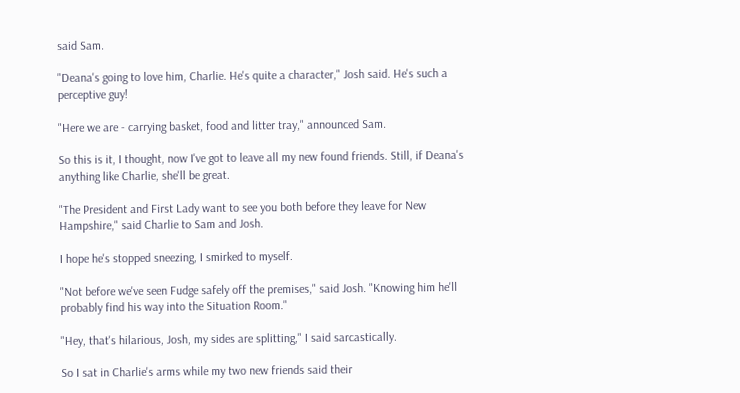said Sam.

"Deana's going to love him, Charlie. He's quite a character," Josh said. He's such a perceptive guy!

"Here we are - carrying basket, food and litter tray," announced Sam.

So this is it, I thought, now I've got to leave all my new found friends. Still, if Deana's anything like Charlie, she'll be great.

"The President and First Lady want to see you both before they leave for New Hampshire," said Charlie to Sam and Josh.

I hope he's stopped sneezing, I smirked to myself.

"Not before we've seen Fudge safely off the premises," said Josh. "Knowing him he'll probably find his way into the Situation Room."

"Hey, that's hilarious, Josh, my sides are splitting," I said sarcastically.

So I sat in Charlie's arms while my two new friends said their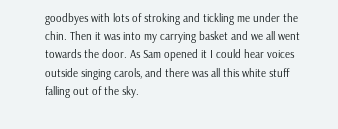goodbyes with lots of stroking and tickling me under the chin. Then it was into my carrying basket and we all went towards the door. As Sam opened it I could hear voices outside singing carols, and there was all this white stuff falling out of the sky.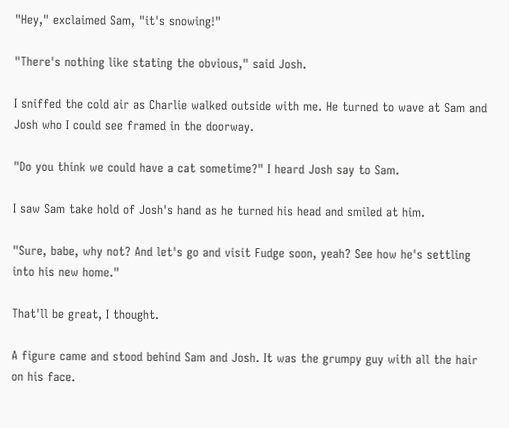"Hey," exclaimed Sam, "it's snowing!"

"There's nothing like stating the obvious," said Josh.

I sniffed the cold air as Charlie walked outside with me. He turned to wave at Sam and Josh who I could see framed in the doorway.

"Do you think we could have a cat sometime?" I heard Josh say to Sam.

I saw Sam take hold of Josh's hand as he turned his head and smiled at him.

"Sure, babe, why not? And let's go and visit Fudge soon, yeah? See how he's settling into his new home."

That'll be great, I thought.

A figure came and stood behind Sam and Josh. It was the grumpy guy with all the hair on his face.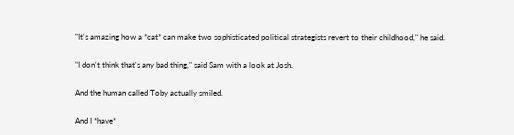"It's amazing how a *cat* can make two sophisticated political strategists revert to their childhood," he said.

"I don't think that's any bad thing," said Sam with a look at Josh.

And the human called Toby actually smiled.

And I *have*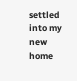settled into my new home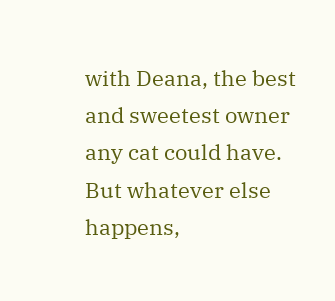with Deana, the best and sweetest owner any cat could have. But whatever else happens,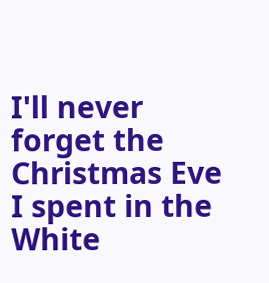I'll never forget the Christmas Eve I spent in the White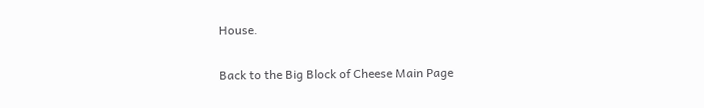House.


Back to the Big Block of Cheese Main Page